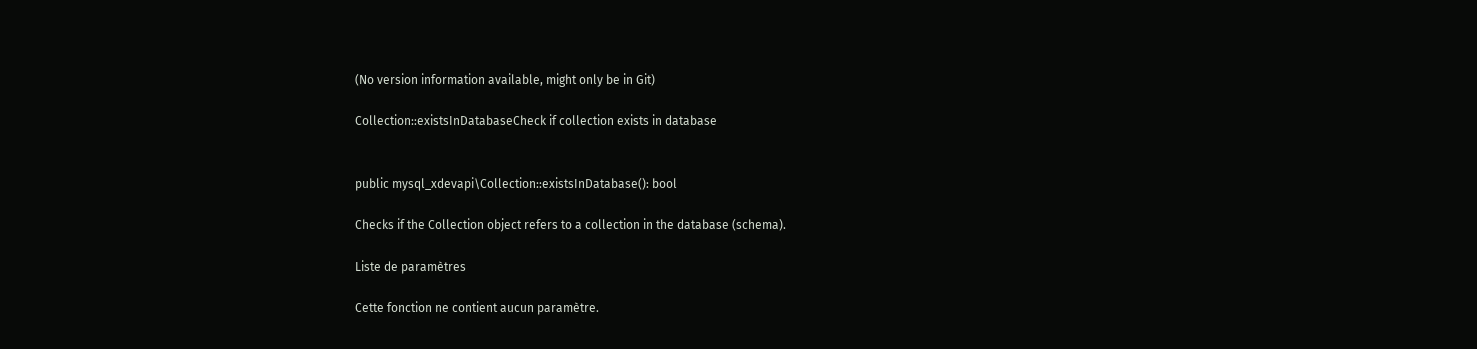(No version information available, might only be in Git)

Collection::existsInDatabaseCheck if collection exists in database


public mysql_xdevapi\Collection::existsInDatabase(): bool

Checks if the Collection object refers to a collection in the database (schema).

Liste de paramètres

Cette fonction ne contient aucun paramètre.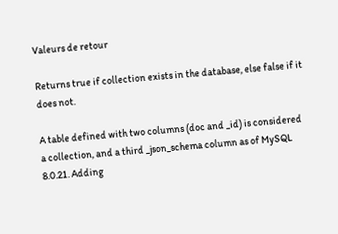Valeurs de retour

Returns true if collection exists in the database, else false if it does not.

A table defined with two columns (doc and _id) is considered a collection, and a third _json_schema column as of MySQL 8.0.21. Adding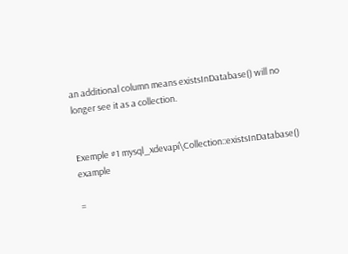an additional column means existsInDatabase() will no longer see it as a collection.


Exemple #1 mysql_xdevapi\Collection::existsInDatabase() example

=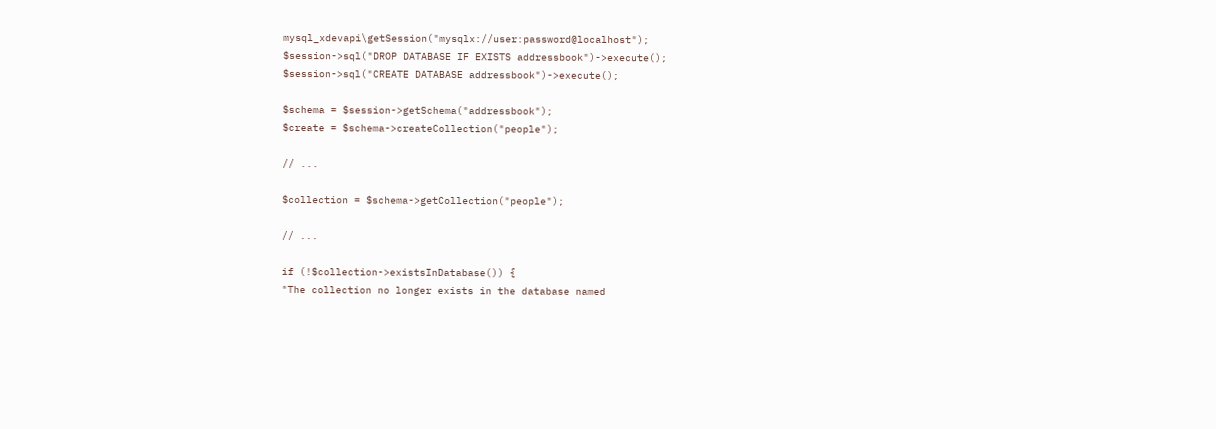mysql_xdevapi\getSession("mysqlx://user:password@localhost");
$session->sql("DROP DATABASE IF EXISTS addressbook")->execute();
$session->sql("CREATE DATABASE addressbook")->execute();

$schema = $session->getSchema("addressbook");
$create = $schema->createCollection("people");

// ...

$collection = $schema->getCollection("people");

// ...

if (!$collection->existsInDatabase()) {
"The collection no longer exists in the database named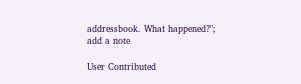addressbook. What happened?";
add a note

User Contributed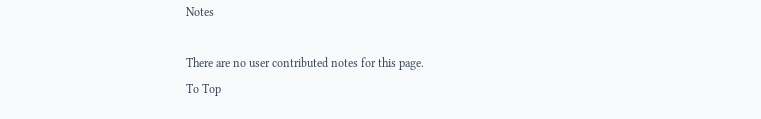Notes

There are no user contributed notes for this page.
To Top